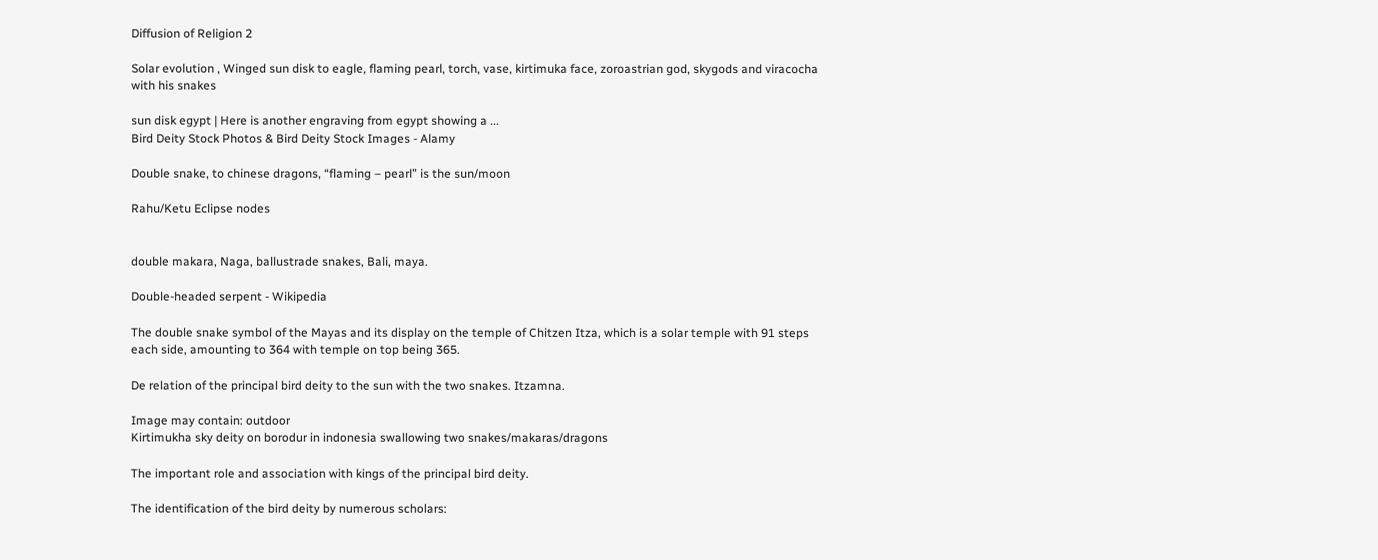Diffusion of Religion 2

Solar evolution , Winged sun disk to eagle, flaming pearl, torch, vase, kirtimuka face, zoroastrian god, skygods and viracocha with his snakes

sun disk egypt | Here is another engraving from egypt showing a ...
Bird Deity Stock Photos & Bird Deity Stock Images - Alamy

Double snake, to chinese dragons, “flaming – pearl” is the sun/moon

Rahu/Ketu Eclipse nodes


double makara, Naga, ballustrade snakes, Bali, maya.

Double-headed serpent - Wikipedia

The double snake symbol of the Mayas and its display on the temple of Chitzen Itza, which is a solar temple with 91 steps each side, amounting to 364 with temple on top being 365.

De relation of the principal bird deity to the sun with the two snakes. Itzamna.

Image may contain: outdoor
Kirtimukha sky deity on borodur in indonesia swallowing two snakes/makaras/dragons

The important role and association with kings of the principal bird deity.

The identification of the bird deity by numerous scholars: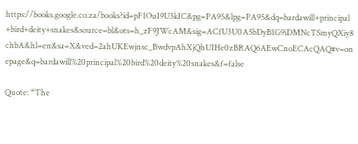https://books.google.co.za/books?id=pF1OuI9U3kIC&pg=PA95&lpg=PA95&dq=bardawill+principal+bird+deity+snakes&source=bl&ots=h_zF9JWcAM&sig=ACfU3U0A5bDyB1G9iDMNcTSmyQXiy8chbA&hl=en&sa=X&ved=2ahUKEwjnsc_BwdvpAhXjQhUIHe0zBRAQ6AEwCnoECAcQAQ#v=onepage&q=bardawill%20principal%20bird%20deity%20snakes&f=false

Quote: “The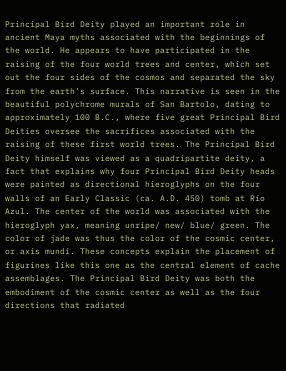Principal Bird Deity played an important role in ancient Maya myths associated with the beginnings of the world. He appears to have participated in the raising of the four world trees and center, which set out the four sides of the cosmos and separated the sky from the earth’s surface. This narrative is seen in the beautiful polychrome murals of San Bartolo, dating to approximately 100 B.C., where five great Principal Bird Deities oversee the sacrifices associated with the raising of these first world trees. The Principal Bird Deity himself was viewed as a quadripartite deity, a fact that explains why four Principal Bird Deity heads were painted as directional hieroglyphs on the four walls of an Early Classic (ca. A.D. 450) tomb at Río Azul. The center of the world was associated with the hieroglyph yax, meaning unripe/ new/ blue/ green. The color of jade was thus the color of the cosmic center, or axis mundi. These concepts explain the placement of figurines like this one as the central element of cache assemblages. The Principal Bird Deity was both the embodiment of the cosmic center as well as the four directions that radiated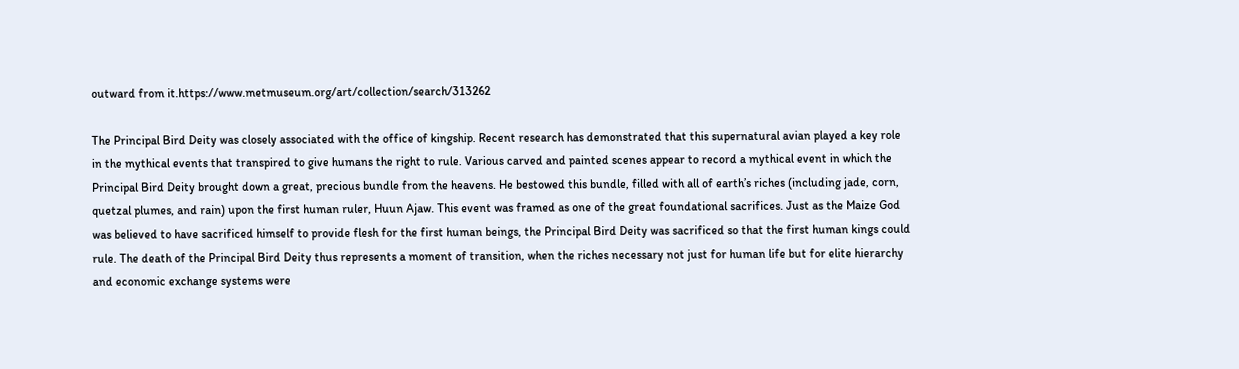outward from it.https://www.metmuseum.org/art/collection/search/313262

The Principal Bird Deity was closely associated with the office of kingship. Recent research has demonstrated that this supernatural avian played a key role in the mythical events that transpired to give humans the right to rule. Various carved and painted scenes appear to record a mythical event in which the Principal Bird Deity brought down a great, precious bundle from the heavens. He bestowed this bundle, filled with all of earth’s riches (including jade, corn, quetzal plumes, and rain) upon the first human ruler, Huun Ajaw. This event was framed as one of the great foundational sacrifices. Just as the Maize God was believed to have sacrificed himself to provide flesh for the first human beings, the Principal Bird Deity was sacrificed so that the first human kings could rule. The death of the Principal Bird Deity thus represents a moment of transition, when the riches necessary not just for human life but for elite hierarchy and economic exchange systems were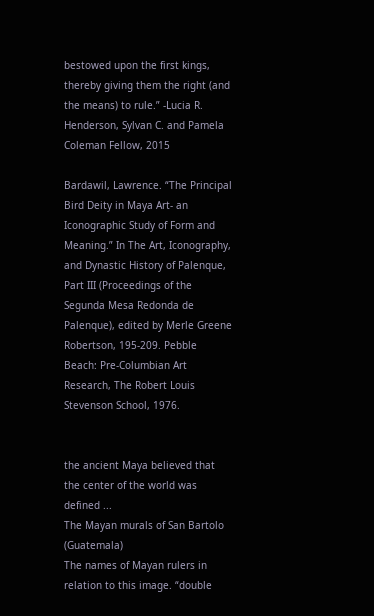bestowed upon the first kings, thereby giving them the right (and the means) to rule.” -Lucia R. Henderson, Sylvan C. and Pamela Coleman Fellow, 2015

Bardawil, Lawrence. “The Principal Bird Deity in Maya Art- an Iconographic Study of Form and Meaning.” In The Art, Iconography, and Dynastic History of Palenque, Part III (Proceedings of the Segunda Mesa Redonda de Palenque), edited by Merle Greene Robertson, 195-209. Pebble Beach: Pre-Columbian Art Research, The Robert Louis Stevenson School, 1976.


the ancient Maya believed that the center of the world was defined ...
The Mayan murals of San Bartolo (Guatemala)
The names of Mayan rulers in relation to this image. “double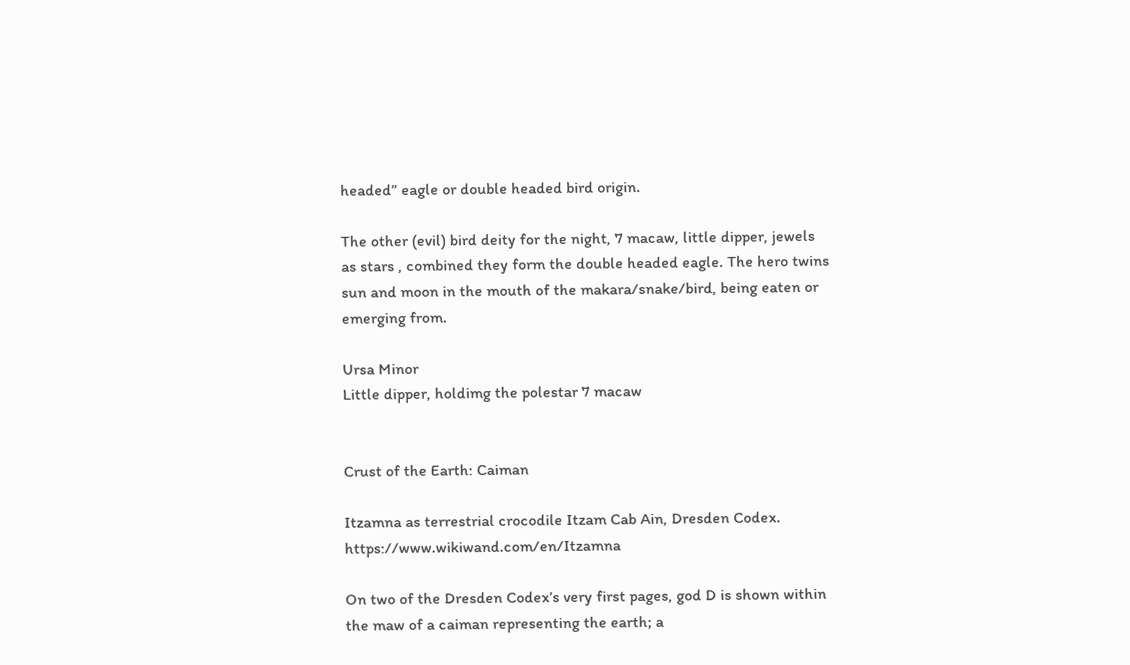headed” eagle or double headed bird origin.

The other (evil) bird deity for the night, 7 macaw, little dipper, jewels as stars , combined they form the double headed eagle. The hero twins sun and moon in the mouth of the makara/snake/bird, being eaten or emerging from.

Ursa Minor
Little dipper, holdimg the polestar 7 macaw


Crust of the Earth: Caiman

Itzamna as terrestrial crocodile Itzam Cab Ain, Dresden Codex. https://www.wikiwand.com/en/Itzamna

On two of the Dresden Codex’s very first pages, god D is shown within the maw of a caiman representing the earth; a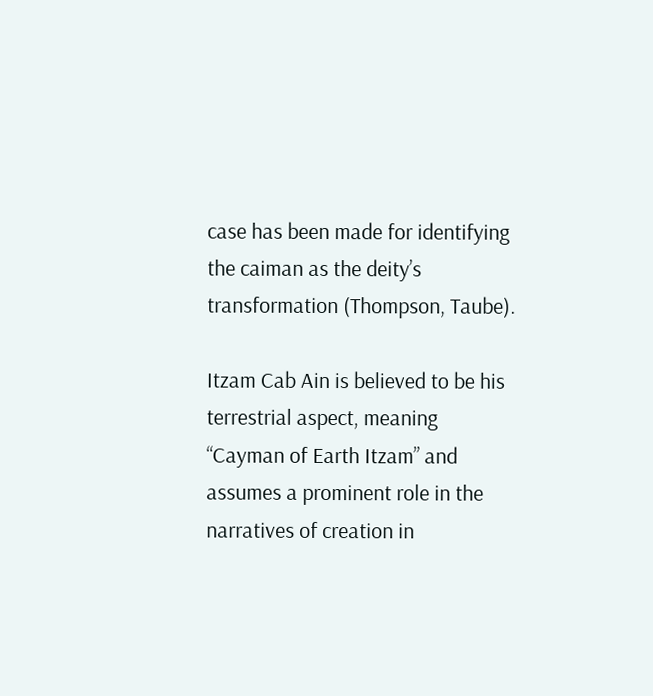case has been made for identifying the caiman as the deity’s transformation (Thompson, Taube).

Itzam Cab Ain is believed to be his terrestrial aspect, meaning “Cayman of Earth Itzam” and assumes a prominent role in the narratives of creation in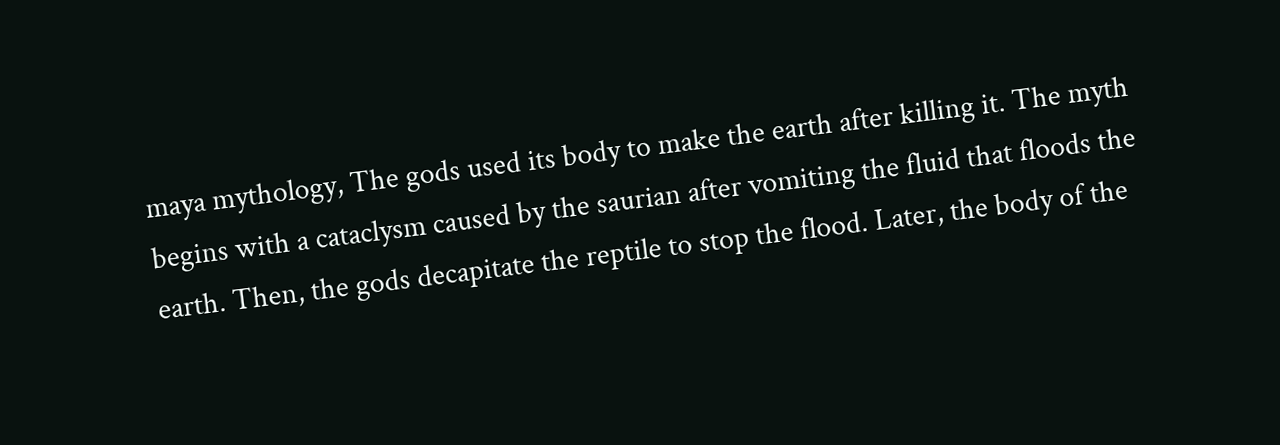maya mythology, The gods used its body to make the earth after killing it. The myth begins with a cataclysm caused by the saurian after vomiting the fluid that floods the earth. Then, the gods decapitate the reptile to stop the flood. Later, the body of the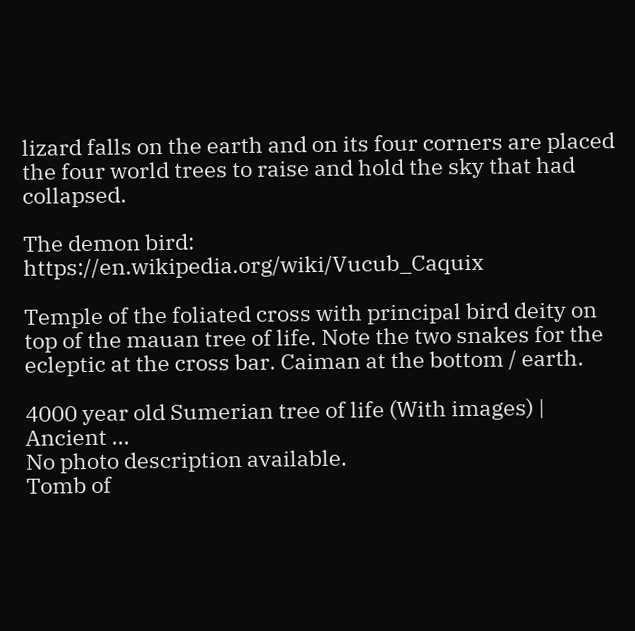lizard falls on the earth and on its four corners are placed the four world trees to raise and hold the sky that had collapsed.

The demon bird: https://en.wikipedia.org/wiki/Vucub_Caquix

Temple of the foliated cross with principal bird deity on top of the mauan tree of life. Note the two snakes for the ecleptic at the cross bar. Caiman at the bottom / earth.

4000 year old Sumerian tree of life (With images) | Ancient ...
No photo description available.
Tomb of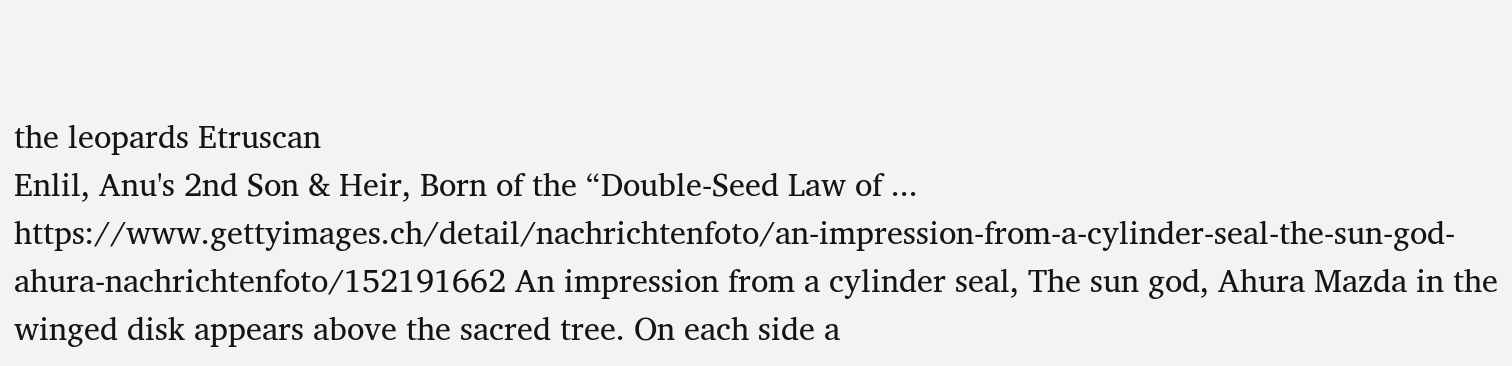the leopards Etruscan
Enlil, Anu's 2nd Son & Heir, Born of the “Double-Seed Law of ...
https://www.gettyimages.ch/detail/nachrichtenfoto/an-impression-from-a-cylinder-seal-the-sun-god-ahura-nachrichtenfoto/152191662 An impression from a cylinder seal, The sun god, Ahura Mazda in the winged disk appears above the sacred tree. On each side a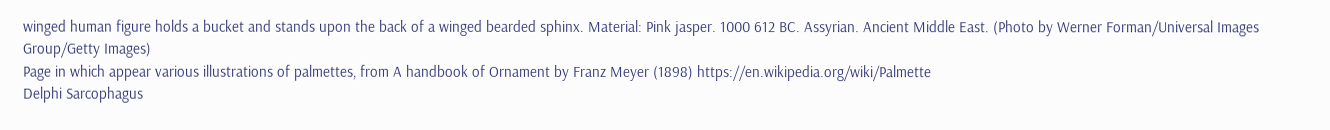winged human figure holds a bucket and stands upon the back of a winged bearded sphinx. Material: Pink jasper. 1000 612 BC. Assyrian. Ancient Middle East. (Photo by Werner Forman/Universal Images Group/Getty Images)
Page in which appear various illustrations of palmettes, from A handbook of Ornament by Franz Meyer (1898) https://en.wikipedia.org/wiki/Palmette
Delphi Sarcophagus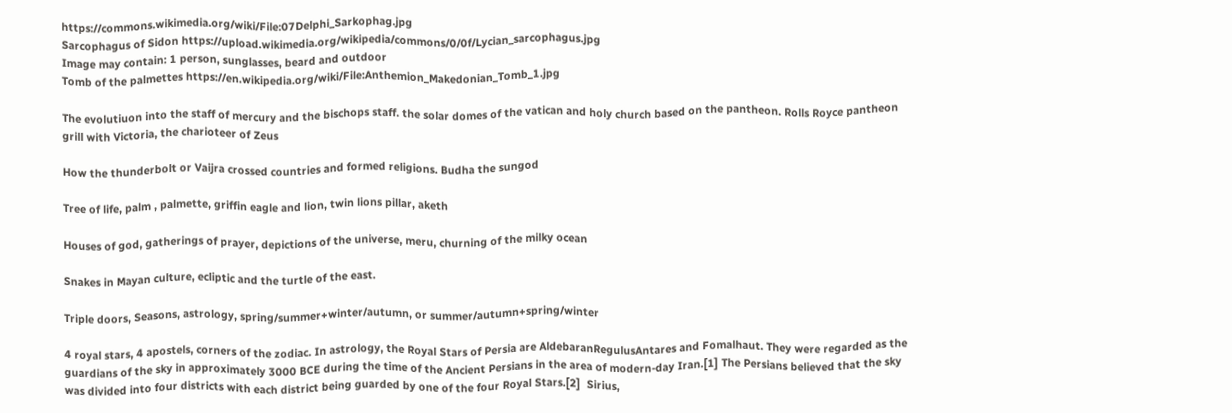https://commons.wikimedia.org/wiki/File:07Delphi_Sarkophag.jpg
Sarcophagus of Sidon https://upload.wikimedia.org/wikipedia/commons/0/0f/Lycian_sarcophagus.jpg
Image may contain: 1 person, sunglasses, beard and outdoor
Tomb of the palmettes https://en.wikipedia.org/wiki/File:Anthemion_Makedonian_Tomb_1.jpg

The evolutiuon into the staff of mercury and the bischops staff. the solar domes of the vatican and holy church based on the pantheon. Rolls Royce pantheon grill with Victoria, the charioteer of Zeus

How the thunderbolt or Vaijra crossed countries and formed religions. Budha the sungod

Tree of life, palm , palmette, griffin eagle and lion, twin lions pillar, aketh

Houses of god, gatherings of prayer, depictions of the universe, meru, churning of the milky ocean

Snakes in Mayan culture, ecliptic and the turtle of the east.

Triple doors, Seasons, astrology, spring/summer+winter/autumn, or summer/autumn+spring/winter

4 royal stars, 4 apostels, corners of the zodiac. In astrology, the Royal Stars of Persia are AldebaranRegulusAntares and Fomalhaut. They were regarded as the guardians of the sky in approximately 3000 BCE during the time of the Ancient Persians in the area of modern-day Iran.[1] The Persians believed that the sky was divided into four districts with each district being guarded by one of the four Royal Stars.[2]  Sirius,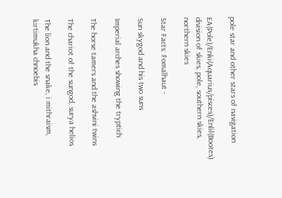pole star and other stars of navigation

EA(Pole)/Enki(Aquarius/pisces)/Enlil(Bootes) division of skies, pole, southern skies, northern skies

Star Facts: Fomalhaut -

Sun skygod and his two suns

Imperial arches showing the tryptich

The horse tamers and the ashvini twins

The chariot of the sungod, surya helios

The lion and the snake, i mithraism, kirtimukha chnoebis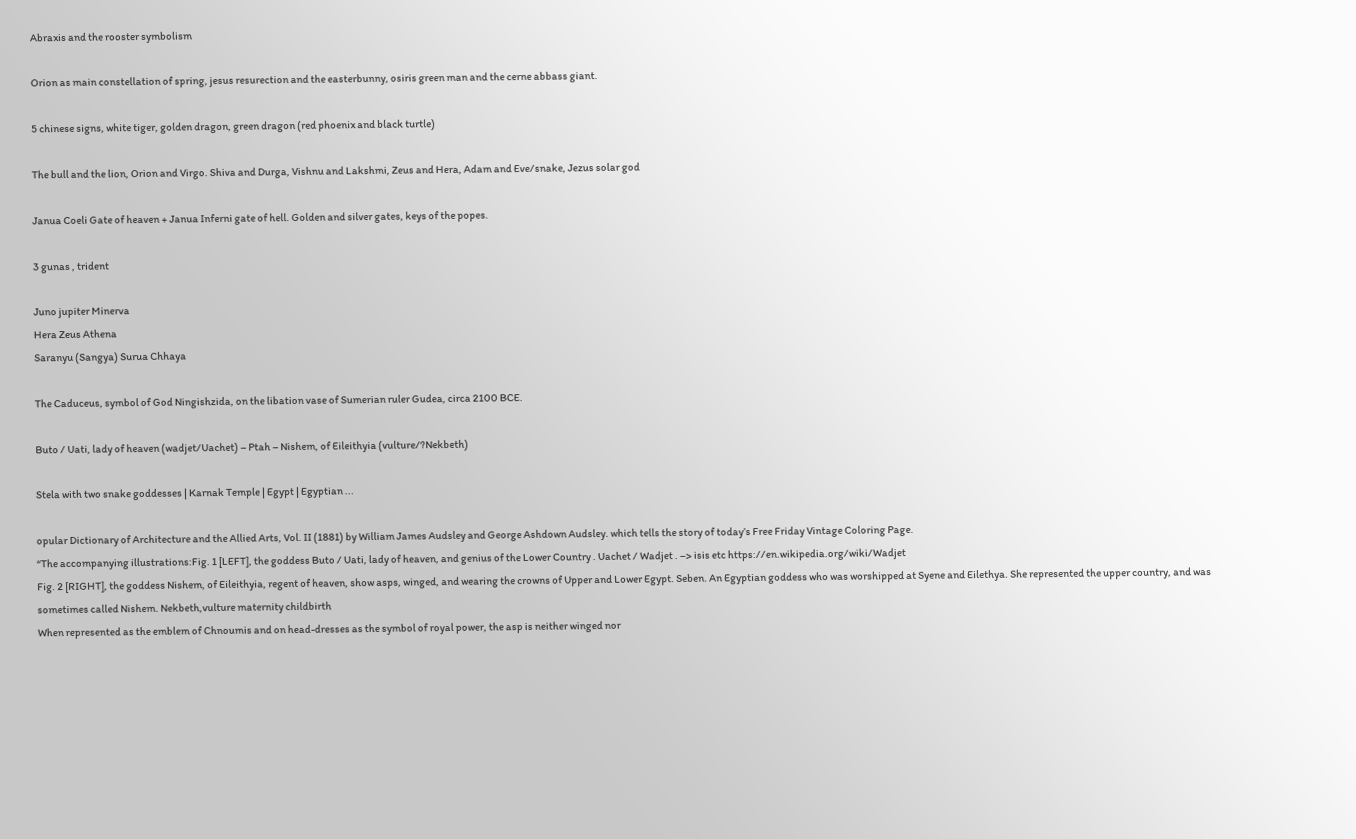Abraxis and the rooster symbolism

Orion as main constellation of spring, jesus resurection and the easterbunny, osiris green man and the cerne abbass giant.

5 chinese signs, white tiger, golden dragon, green dragon (red phoenix and black turtle)

The bull and the lion, Orion and Virgo. Shiva and Durga, Vishnu and Lakshmi, Zeus and Hera, Adam and Eve/snake, Jezus solar god

Janua Coeli Gate of heaven + Janua Inferni gate of hell. Golden and silver gates, keys of the popes.

3 gunas , trident

Juno jupiter Minerva
Hera Zeus Athena
Saranyu (Sangya) Surua Chhaya

The Caduceus, symbol of God Ningishzida, on the libation vase of Sumerian ruler Gudea, circa 2100 BCE.

Buto / Uati, lady of heaven (wadjet/Uachet) – Ptah – Nishem, of Eileithyia (vulture/?Nekbeth)

Stela with two snake goddesses | Karnak Temple | Egypt | Egyptian ...

opular Dictionary of Architecture and the Allied Arts, Vol. II (1881) by William James Audsley and George Ashdown Audsley. which tells the story of today’s Free Friday Vintage Coloring Page.
“The accompanying illustrations:Fig. 1 [LEFT], the goddess Buto / Uati, lady of heaven, and genius of the Lower Country . Uachet / Wadjet . –> isis etc https://en.wikipedia.org/wiki/Wadjet
Fig. 2 [RIGHT], the goddess Nishem, of Eileithyia, regent of heaven, show asps, winged, and wearing the crowns of Upper and Lower Egypt. Seben. An Egyptian goddess who was worshipped at Syene and Eilethya. She represented the upper country, and was sometimes called Nishem. Nekbeth,vulture maternity childbirth
When represented as the emblem of Chnoumis and on head-dresses as the symbol of royal power, the asp is neither winged nor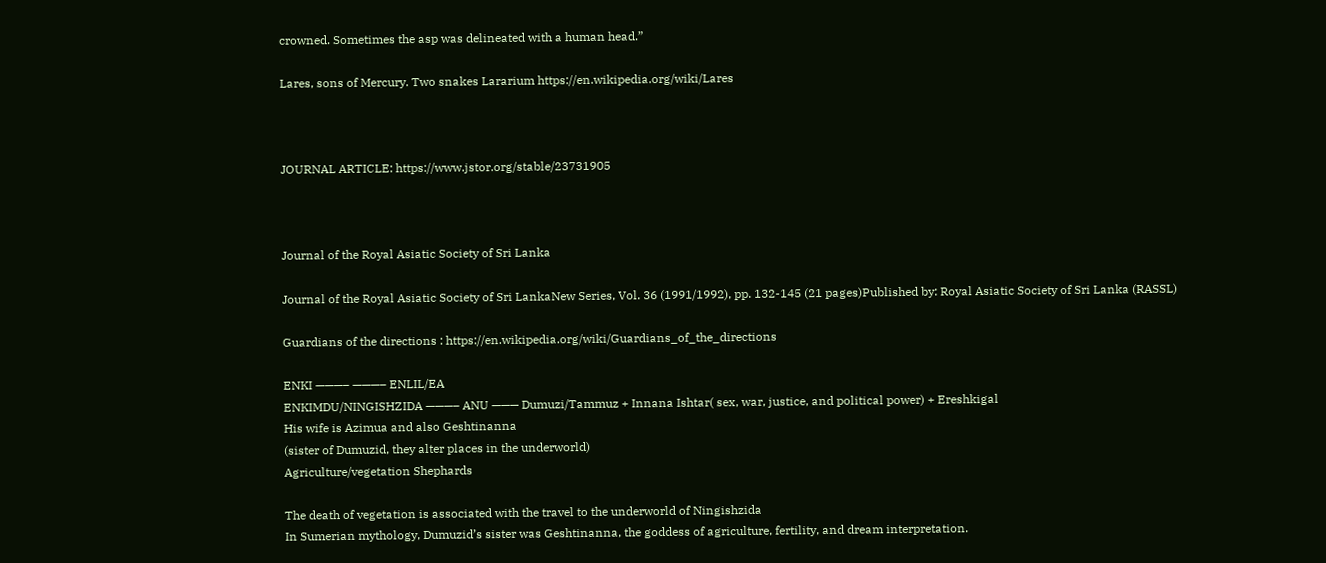crowned. Sometimes the asp was delineated with a human head.”

Lares, sons of Mercury. Two snakes Lararium https://en.wikipedia.org/wiki/Lares



JOURNAL ARTICLE: https://www.jstor.org/stable/23731905



Journal of the Royal Asiatic Society of Sri Lanka

Journal of the Royal Asiatic Society of Sri LankaNew Series, Vol. 36 (1991/1992), pp. 132-145 (21 pages)Published by: Royal Asiatic Society of Sri Lanka (RASSL)

Guardians of the directions : https://en.wikipedia.org/wiki/Guardians_of_the_directions

ENKI ———– ———– ENLIL/EA
ENKIMDU/NINGISHZIDA ———– ANU ——— Dumuzi/Tammuz + Innana Ishtar( sex, war, justice, and political power) + Ereshkigal
His wife is Azimua and also Geshtinanna
(sister of Dumuzid, they alter places in the underworld)
Agriculture/vegetation Shephards

The death of vegetation is associated with the travel to the underworld of Ningishzida
In Sumerian mythology, Dumuzid’s sister was Geshtinanna, the goddess of agriculture, fertility, and dream interpretation.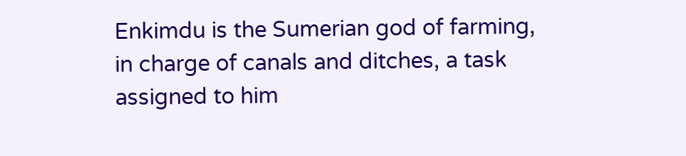Enkimdu is the Sumerian god of farming, in charge of canals and ditches, a task assigned to him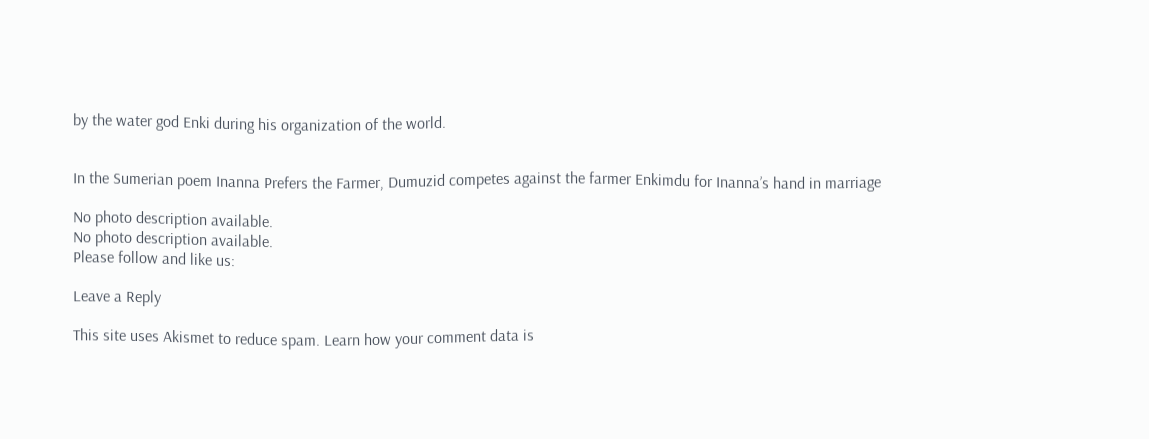by the water god Enki during his organization of the world.


In the Sumerian poem Inanna Prefers the Farmer, Dumuzid competes against the farmer Enkimdu for Inanna’s hand in marriage

No photo description available.
No photo description available.
Please follow and like us:

Leave a Reply

This site uses Akismet to reduce spam. Learn how your comment data is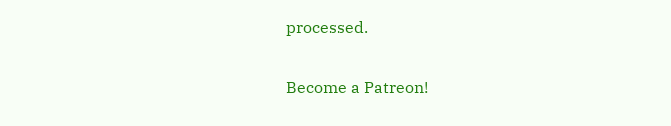processed.

Become a Patreon!